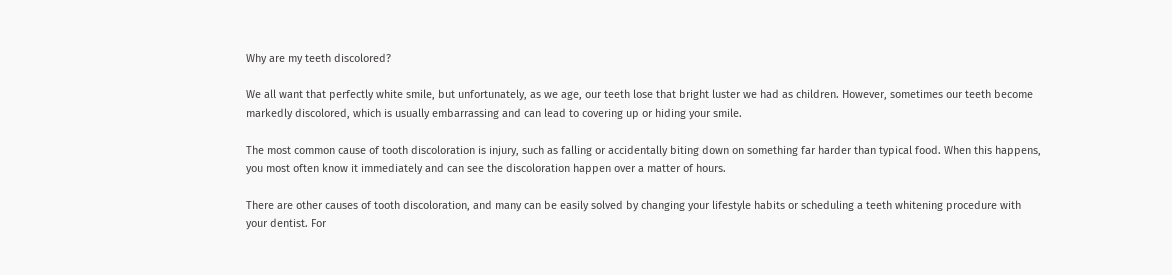Why are my teeth discolored?

We all want that perfectly white smile, but unfortunately, as we age, our teeth lose that bright luster we had as children. However, sometimes our teeth become markedly discolored, which is usually embarrassing and can lead to covering up or hiding your smile.

The most common cause of tooth discoloration is injury, such as falling or accidentally biting down on something far harder than typical food. When this happens, you most often know it immediately and can see the discoloration happen over a matter of hours.

There are other causes of tooth discoloration, and many can be easily solved by changing your lifestyle habits or scheduling a teeth whitening procedure with your dentist. For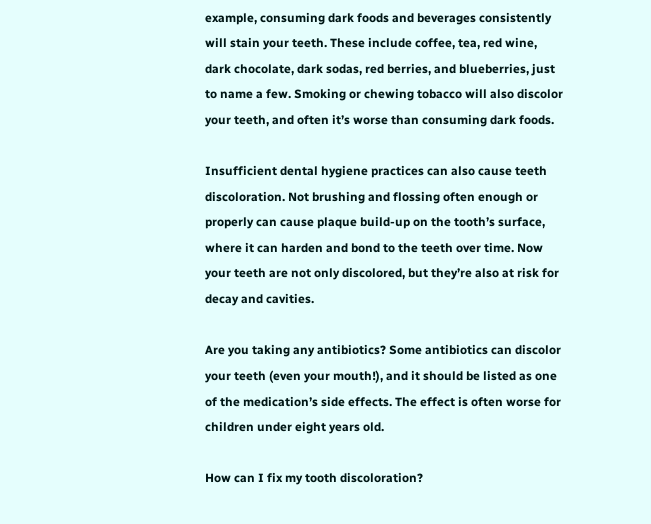example, consuming dark foods and beverages consistently will stain your teeth. These include coffee, tea, red wine, dark chocolate, dark sodas, red berries, and blueberries, just to name a few. Smoking or chewing tobacco will also discolor your teeth, and often it’s worse than consuming dark foods.

Insufficient dental hygiene practices can also cause teeth discoloration. Not brushing and flossing often enough or properly can cause plaque build-up on the tooth’s surface, where it can harden and bond to the teeth over time. Now your teeth are not only discolored, but they’re also at risk for decay and cavities.

Are you taking any antibiotics? Some antibiotics can discolor your teeth (even your mouth!), and it should be listed as one of the medication’s side effects. The effect is often worse for children under eight years old.

How can I fix my tooth discoloration?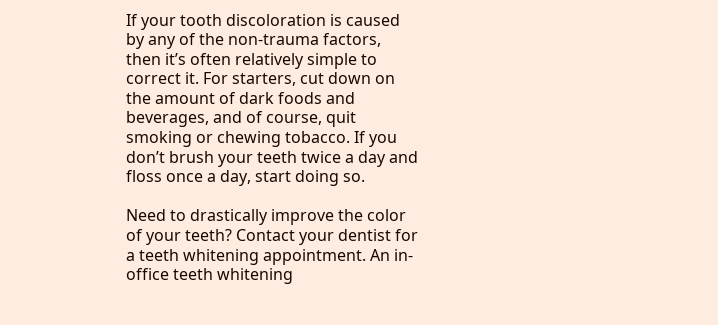If your tooth discoloration is caused by any of the non-trauma factors, then it’s often relatively simple to correct it. For starters, cut down on the amount of dark foods and beverages, and of course, quit smoking or chewing tobacco. If you don’t brush your teeth twice a day and floss once a day, start doing so.

Need to drastically improve the color of your teeth? Contact your dentist for a teeth whitening appointment. An in-office teeth whitening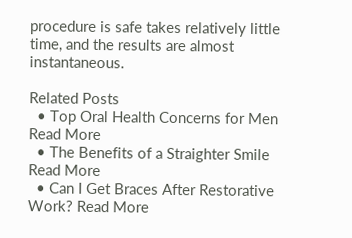procedure is safe takes relatively little time, and the results are almost instantaneous.

Related Posts
  • Top Oral Health Concerns for Men Read More
  • The Benefits of a Straighter Smile Read More
  • Can I Get Braces After Restorative Work? Read More